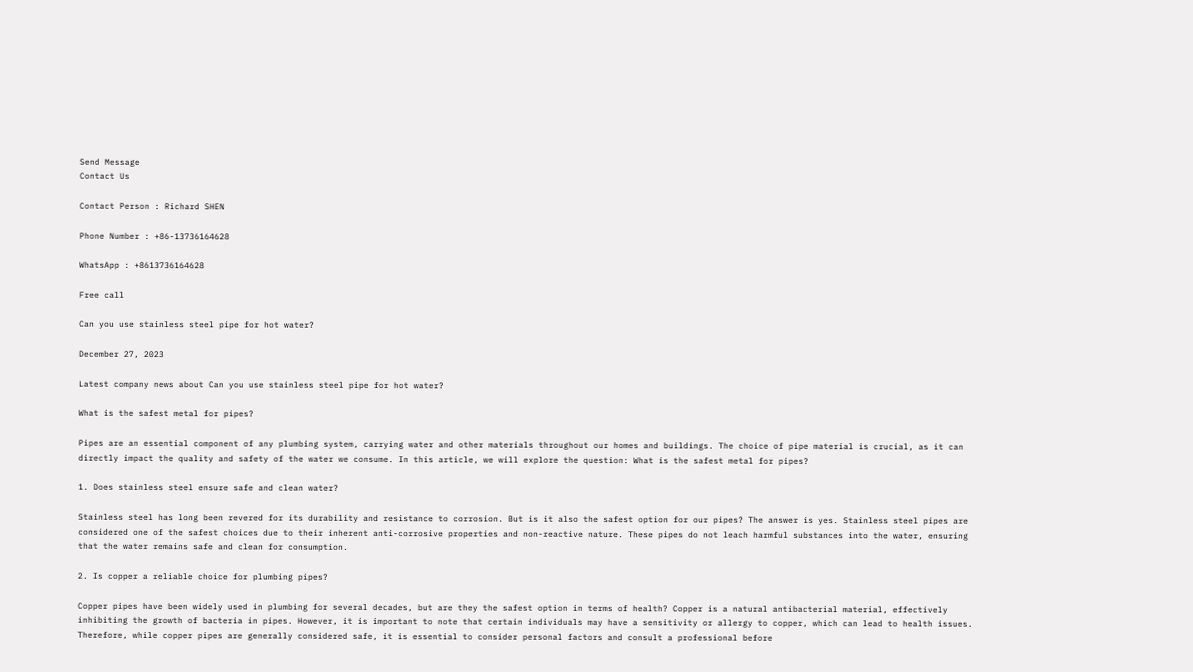Send Message
Contact Us

Contact Person : Richard SHEN

Phone Number : +86-13736164628

WhatsApp : +8613736164628

Free call

Can you use stainless steel pipe for hot water?

December 27, 2023

Latest company news about Can you use stainless steel pipe for hot water?

What is the safest metal for pipes?

Pipes are an essential component of any plumbing system, carrying water and other materials throughout our homes and buildings. The choice of pipe material is crucial, as it can directly impact the quality and safety of the water we consume. In this article, we will explore the question: What is the safest metal for pipes?

1. Does stainless steel ensure safe and clean water?

Stainless steel has long been revered for its durability and resistance to corrosion. But is it also the safest option for our pipes? The answer is yes. Stainless steel pipes are considered one of the safest choices due to their inherent anti-corrosive properties and non-reactive nature. These pipes do not leach harmful substances into the water, ensuring that the water remains safe and clean for consumption.

2. Is copper a reliable choice for plumbing pipes?

Copper pipes have been widely used in plumbing for several decades, but are they the safest option in terms of health? Copper is a natural antibacterial material, effectively inhibiting the growth of bacteria in pipes. However, it is important to note that certain individuals may have a sensitivity or allergy to copper, which can lead to health issues. Therefore, while copper pipes are generally considered safe, it is essential to consider personal factors and consult a professional before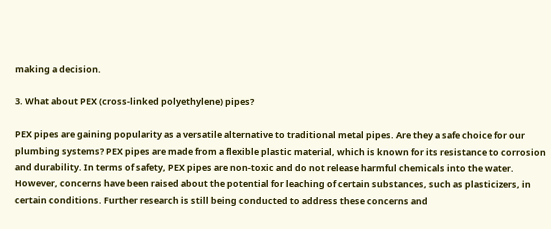making a decision.

3. What about PEX (cross-linked polyethylene) pipes?

PEX pipes are gaining popularity as a versatile alternative to traditional metal pipes. Are they a safe choice for our plumbing systems? PEX pipes are made from a flexible plastic material, which is known for its resistance to corrosion and durability. In terms of safety, PEX pipes are non-toxic and do not release harmful chemicals into the water. However, concerns have been raised about the potential for leaching of certain substances, such as plasticizers, in certain conditions. Further research is still being conducted to address these concerns and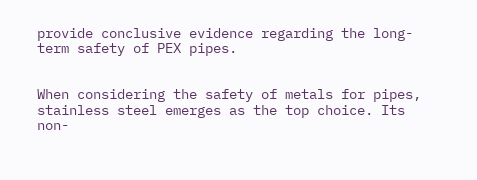provide conclusive evidence regarding the long-term safety of PEX pipes.


When considering the safety of metals for pipes, stainless steel emerges as the top choice. Its non-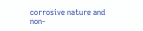corrosive nature and non-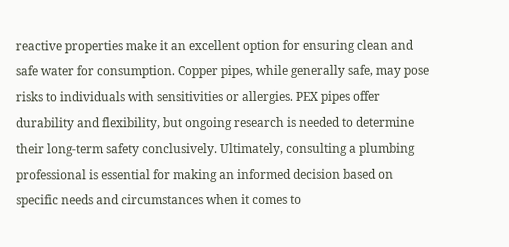reactive properties make it an excellent option for ensuring clean and safe water for consumption. Copper pipes, while generally safe, may pose risks to individuals with sensitivities or allergies. PEX pipes offer durability and flexibility, but ongoing research is needed to determine their long-term safety conclusively. Ultimately, consulting a plumbing professional is essential for making an informed decision based on specific needs and circumstances when it comes to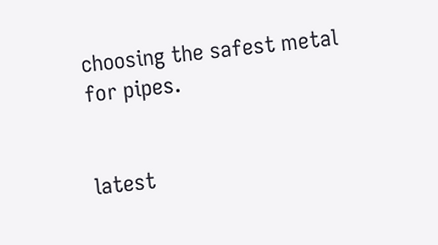choosing the safest metal for pipes.


latest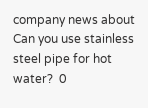company news about Can you use stainless steel pipe for hot water?  0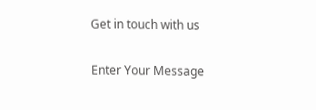Get in touch with us

Enter Your Message